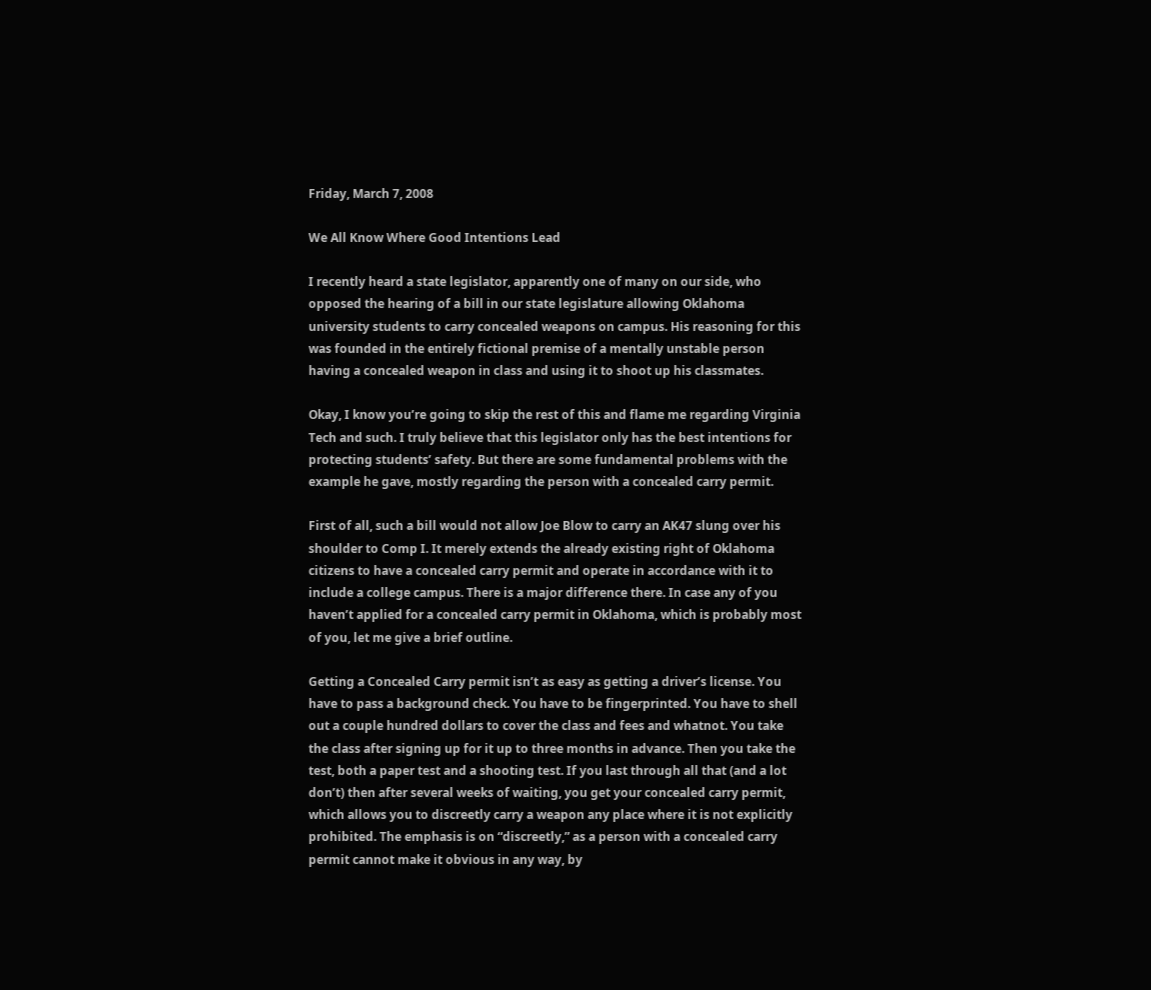Friday, March 7, 2008

We All Know Where Good Intentions Lead

I recently heard a state legislator, apparently one of many on our side, who opposed the hearing of a bill in our state legislature allowing Oklahoma university students to carry concealed weapons on campus. His reasoning for this was founded in the entirely fictional premise of a mentally unstable person having a concealed weapon in class and using it to shoot up his classmates.

Okay, I know you’re going to skip the rest of this and flame me regarding Virginia Tech and such. I truly believe that this legislator only has the best intentions for protecting students’ safety. But there are some fundamental problems with the example he gave, mostly regarding the person with a concealed carry permit.

First of all, such a bill would not allow Joe Blow to carry an AK47 slung over his shoulder to Comp I. It merely extends the already existing right of Oklahoma citizens to have a concealed carry permit and operate in accordance with it to include a college campus. There is a major difference there. In case any of you haven’t applied for a concealed carry permit in Oklahoma, which is probably most of you, let me give a brief outline.

Getting a Concealed Carry permit isn’t as easy as getting a driver’s license. You have to pass a background check. You have to be fingerprinted. You have to shell out a couple hundred dollars to cover the class and fees and whatnot. You take the class after signing up for it up to three months in advance. Then you take the test, both a paper test and a shooting test. If you last through all that (and a lot don’t) then after several weeks of waiting, you get your concealed carry permit, which allows you to discreetly carry a weapon any place where it is not explicitly prohibited. The emphasis is on “discreetly,” as a person with a concealed carry permit cannot make it obvious in any way, by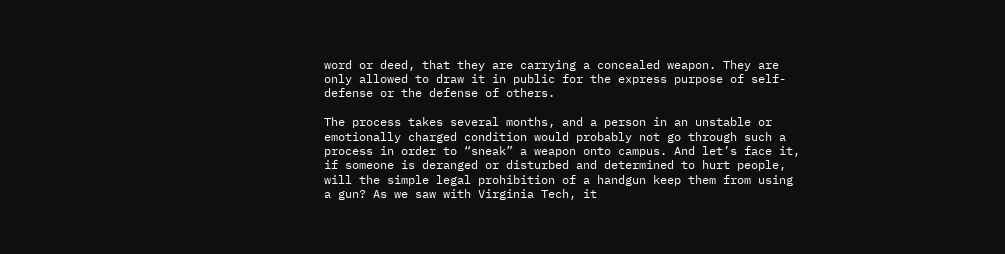word or deed, that they are carrying a concealed weapon. They are only allowed to draw it in public for the express purpose of self-defense or the defense of others.

The process takes several months, and a person in an unstable or emotionally charged condition would probably not go through such a process in order to “sneak” a weapon onto campus. And let’s face it, if someone is deranged or disturbed and determined to hurt people, will the simple legal prohibition of a handgun keep them from using a gun? As we saw with Virginia Tech, it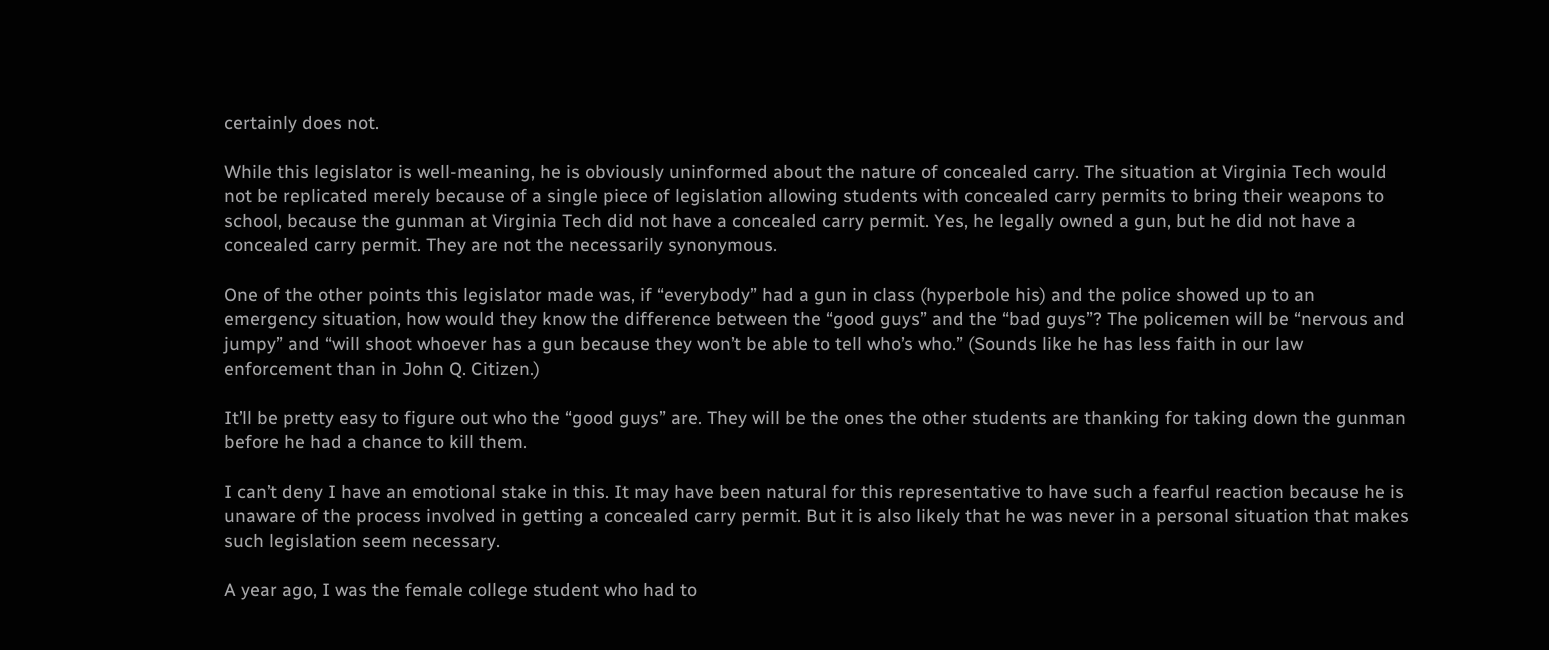certainly does not.

While this legislator is well-meaning, he is obviously uninformed about the nature of concealed carry. The situation at Virginia Tech would not be replicated merely because of a single piece of legislation allowing students with concealed carry permits to bring their weapons to school, because the gunman at Virginia Tech did not have a concealed carry permit. Yes, he legally owned a gun, but he did not have a concealed carry permit. They are not the necessarily synonymous.

One of the other points this legislator made was, if “everybody” had a gun in class (hyperbole his) and the police showed up to an emergency situation, how would they know the difference between the “good guys” and the “bad guys”? The policemen will be “nervous and jumpy” and “will shoot whoever has a gun because they won’t be able to tell who’s who.” (Sounds like he has less faith in our law enforcement than in John Q. Citizen.)

It’ll be pretty easy to figure out who the “good guys” are. They will be the ones the other students are thanking for taking down the gunman before he had a chance to kill them.

I can’t deny I have an emotional stake in this. It may have been natural for this representative to have such a fearful reaction because he is unaware of the process involved in getting a concealed carry permit. But it is also likely that he was never in a personal situation that makes such legislation seem necessary.

A year ago, I was the female college student who had to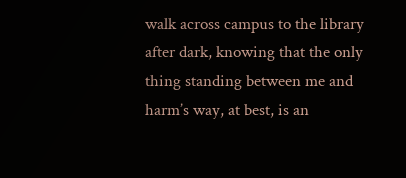walk across campus to the library after dark, knowing that the only thing standing between me and harm’s way, at best, is an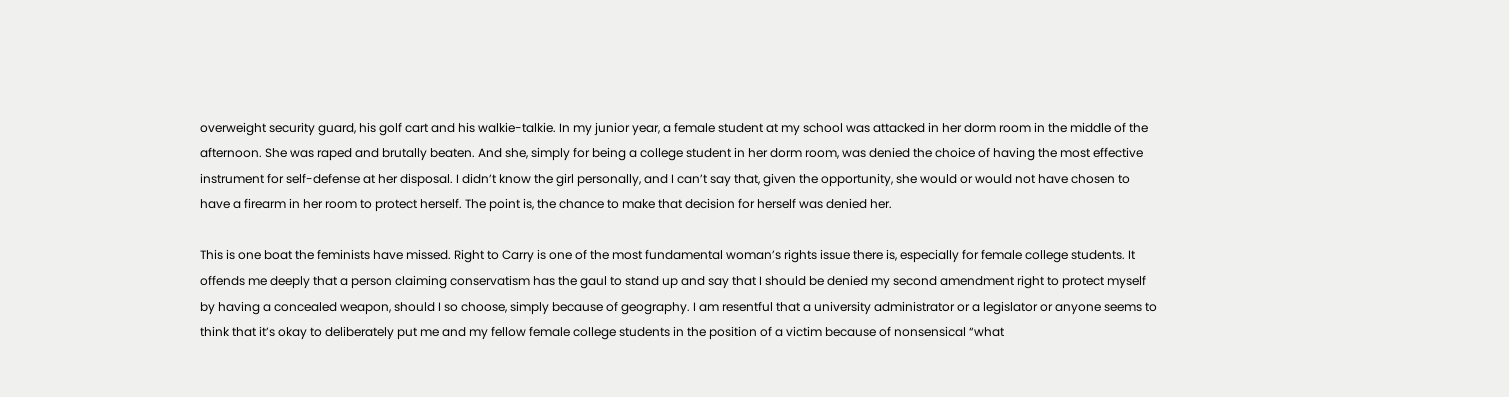overweight security guard, his golf cart and his walkie-talkie. In my junior year, a female student at my school was attacked in her dorm room in the middle of the afternoon. She was raped and brutally beaten. And she, simply for being a college student in her dorm room, was denied the choice of having the most effective instrument for self-defense at her disposal. I didn’t know the girl personally, and I can’t say that, given the opportunity, she would or would not have chosen to have a firearm in her room to protect herself. The point is, the chance to make that decision for herself was denied her.

This is one boat the feminists have missed. Right to Carry is one of the most fundamental woman’s rights issue there is, especially for female college students. It offends me deeply that a person claiming conservatism has the gaul to stand up and say that I should be denied my second amendment right to protect myself by having a concealed weapon, should I so choose, simply because of geography. I am resentful that a university administrator or a legislator or anyone seems to think that it’s okay to deliberately put me and my fellow female college students in the position of a victim because of nonsensical “what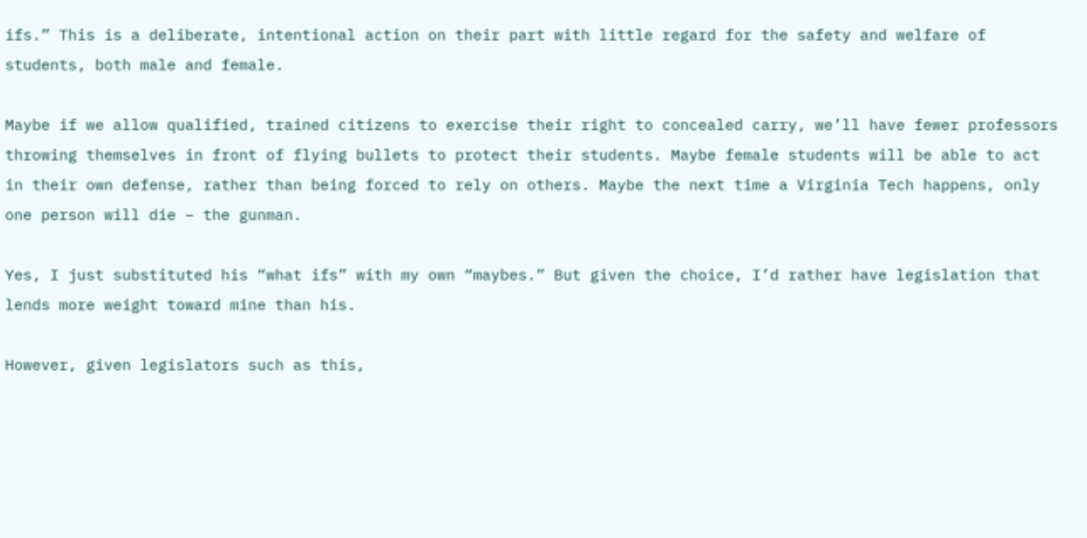ifs.” This is a deliberate, intentional action on their part with little regard for the safety and welfare of students, both male and female.

Maybe if we allow qualified, trained citizens to exercise their right to concealed carry, we’ll have fewer professors throwing themselves in front of flying bullets to protect their students. Maybe female students will be able to act in their own defense, rather than being forced to rely on others. Maybe the next time a Virginia Tech happens, only one person will die – the gunman.

Yes, I just substituted his “what ifs” with my own “maybes.” But given the choice, I’d rather have legislation that lends more weight toward mine than his.

However, given legislators such as this,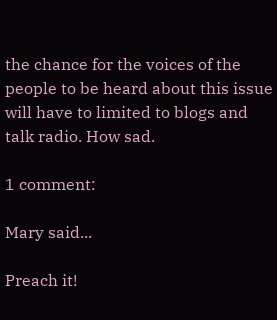the chance for the voices of the people to be heard about this issue will have to limited to blogs and talk radio. How sad.

1 comment:

Mary said...

Preach it!